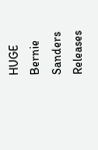HUGE Bernie Sanders Releases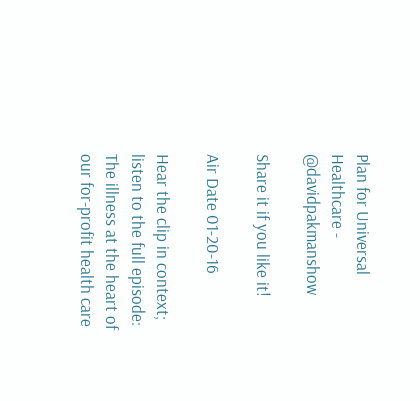Plan for Universal Healthcare - @davidpakmanshow

Share it if you like it!

Air Date 01-20-16

Hear the clip in context; listen to the full episode: The illness at the heart of our for-profit health care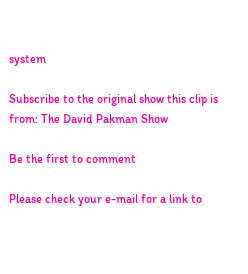system

Subscribe to the original show this clip is from: The David Pakman Show

Be the first to comment

Please check your e-mail for a link to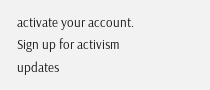activate your account.
Sign up for activism updates